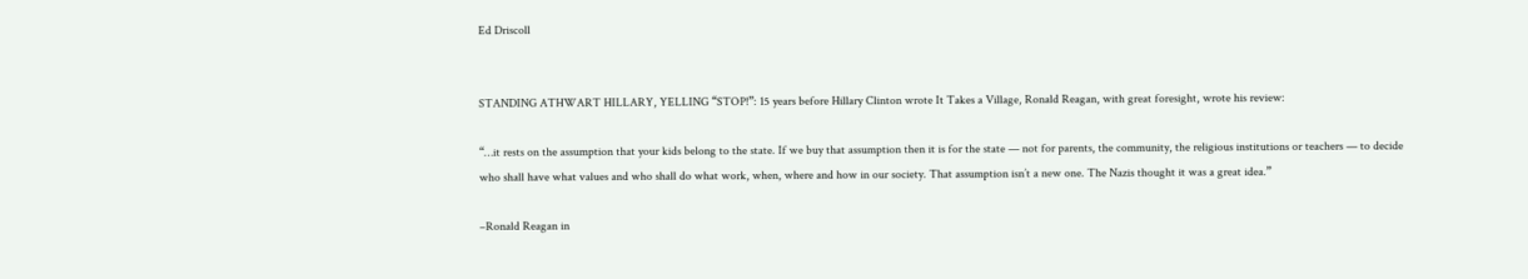Ed Driscoll


STANDING ATHWART HILLARY, YELLING “STOP!”: 15 years before Hillary Clinton wrote It Takes a Village, Ronald Reagan, with great foresight, wrote his review:

“…it rests on the assumption that your kids belong to the state. If we buy that assumption then it is for the state — not for parents, the community, the religious institutions or teachers — to decide who shall have what values and who shall do what work, when, where and how in our society. That assumption isn’t a new one. The Nazis thought it was a great idea.”

–Ronald Reagan in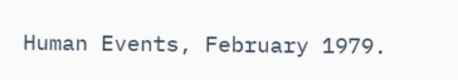Human Events, February 1979.